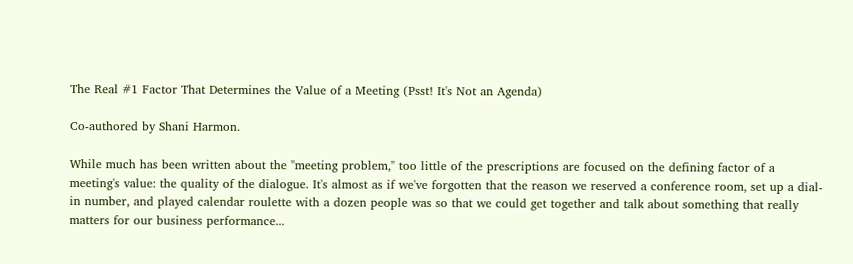The Real #1 Factor That Determines the Value of a Meeting (Psst! It's Not an Agenda)

Co-authored by Shani Harmon.

While much has been written about the "meeting problem," too little of the prescriptions are focused on the defining factor of a meeting's value: the quality of the dialogue. It's almost as if we've forgotten that the reason we reserved a conference room, set up a dial-in number, and played calendar roulette with a dozen people was so that we could get together and talk about something that really matters for our business performance...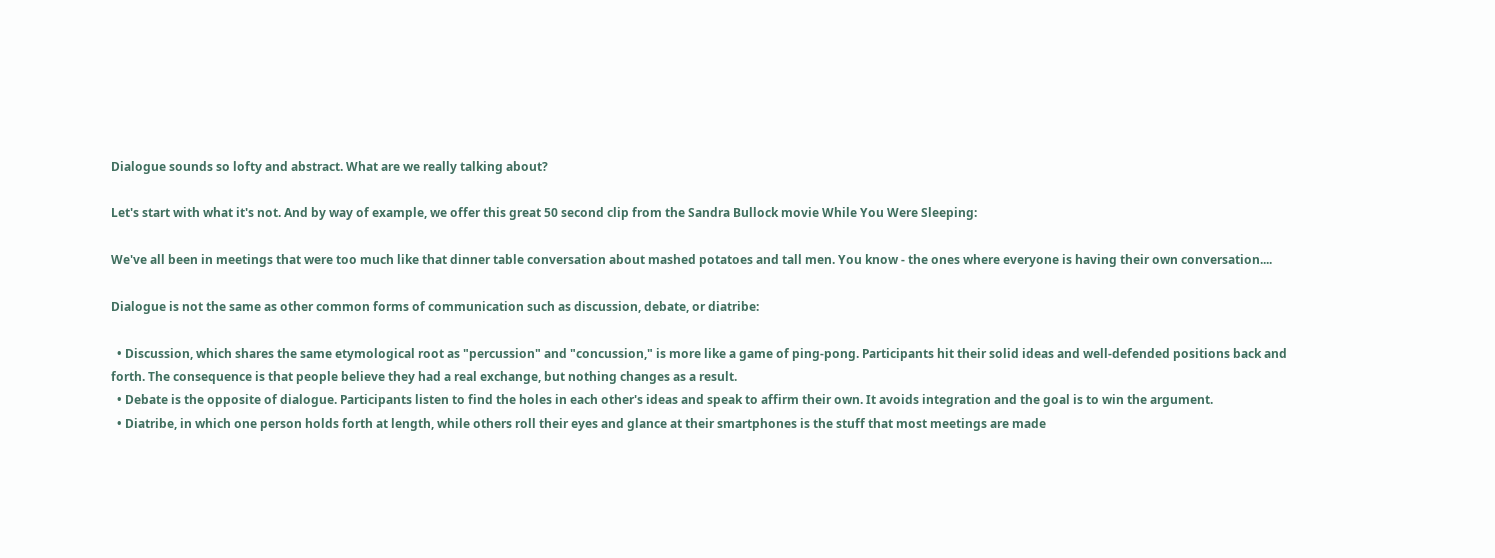Dialogue sounds so lofty and abstract. What are we really talking about?

Let's start with what it's not. And by way of example, we offer this great 50 second clip from the Sandra Bullock movie While You Were Sleeping:

We've all been in meetings that were too much like that dinner table conversation about mashed potatoes and tall men. You know - the ones where everyone is having their own conversation....

Dialogue is not the same as other common forms of communication such as discussion, debate, or diatribe:

  • Discussion, which shares the same etymological root as "percussion" and "concussion," is more like a game of ping-pong. Participants hit their solid ideas and well-defended positions back and forth. The consequence is that people believe they had a real exchange, but nothing changes as a result.
  • Debate is the opposite of dialogue. Participants listen to find the holes in each other's ideas and speak to affirm their own. It avoids integration and the goal is to win the argument.
  • Diatribe, in which one person holds forth at length, while others roll their eyes and glance at their smartphones is the stuff that most meetings are made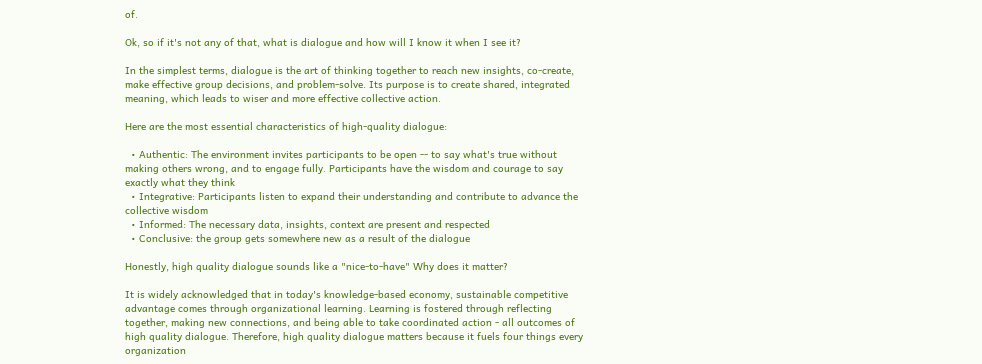of.

Ok, so if it's not any of that, what is dialogue and how will I know it when I see it?

In the simplest terms, dialogue is the art of thinking together to reach new insights, co-create, make effective group decisions, and problem-solve. Its purpose is to create shared, integrated meaning, which leads to wiser and more effective collective action.

Here are the most essential characteristics of high-quality dialogue:

  • Authentic: The environment invites participants to be open -- to say what's true without making others wrong, and to engage fully. Participants have the wisdom and courage to say exactly what they think
  • Integrative: Participants listen to expand their understanding and contribute to advance the collective wisdom
  • Informed: The necessary data, insights, context are present and respected
  • Conclusive: the group gets somewhere new as a result of the dialogue

Honestly, high quality dialogue sounds like a "nice-to-have" Why does it matter?

It is widely acknowledged that in today's knowledge-based economy, sustainable competitive advantage comes through organizational learning. Learning is fostered through reflecting together, making new connections, and being able to take coordinated action - all outcomes of high quality dialogue. Therefore, high quality dialogue matters because it fuels four things every organization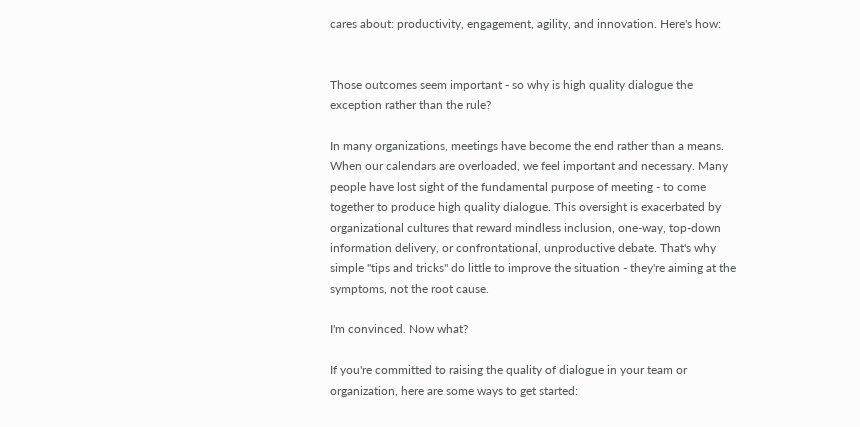cares about: productivity, engagement, agility, and innovation. Here's how:


Those outcomes seem important - so why is high quality dialogue the exception rather than the rule?

In many organizations, meetings have become the end rather than a means. When our calendars are overloaded, we feel important and necessary. Many people have lost sight of the fundamental purpose of meeting - to come together to produce high quality dialogue. This oversight is exacerbated by organizational cultures that reward mindless inclusion, one-way, top-down information delivery, or confrontational, unproductive debate. That's why simple "tips and tricks" do little to improve the situation - they're aiming at the symptoms, not the root cause.

I'm convinced. Now what?

If you're committed to raising the quality of dialogue in your team or organization, here are some ways to get started: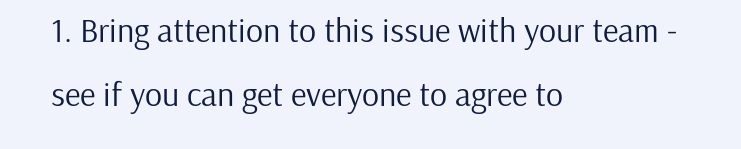1. Bring attention to this issue with your team - see if you can get everyone to agree to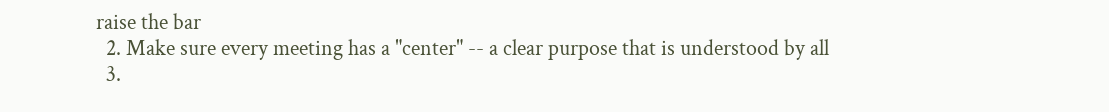raise the bar
  2. Make sure every meeting has a "center" -- a clear purpose that is understood by all
  3.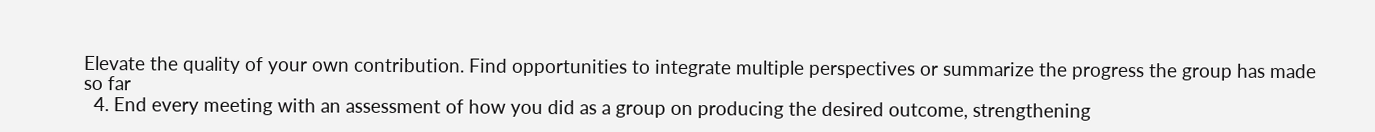Elevate the quality of your own contribution. Find opportunities to integrate multiple perspectives or summarize the progress the group has made so far
  4. End every meeting with an assessment of how you did as a group on producing the desired outcome, strengthening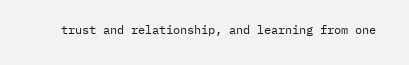trust and relationship, and learning from one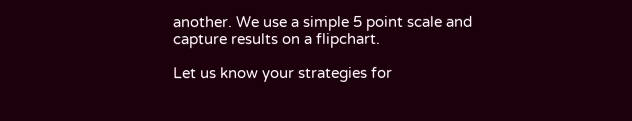another. We use a simple 5 point scale and capture results on a flipchart.

Let us know your strategies for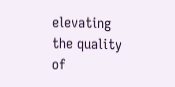elevating the quality of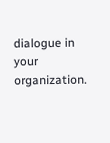dialogue in your organization.